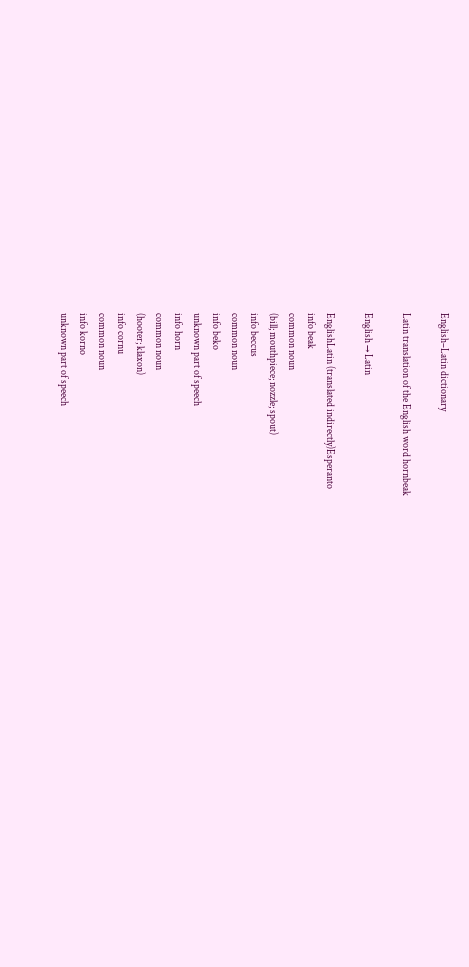English–Latin dictionary

Latin translation of the English word hornbeak

English → Latin

EnglishLatin (translated indirectly)Esperanto
info beak
common noun
(bill; mouthpiece; nozzle; spout)
info beccus
common noun
info beko
unknown part of speech
info horn
common noun
(hooter; klaxon)
info cornu
common noun
info korno
unknown part of speech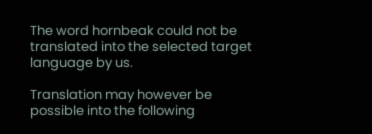The word hornbeak could not be translated into the selected target language by us.

Translation may however be possible into the following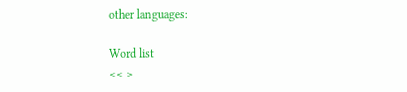other languages:

Word list
<< >